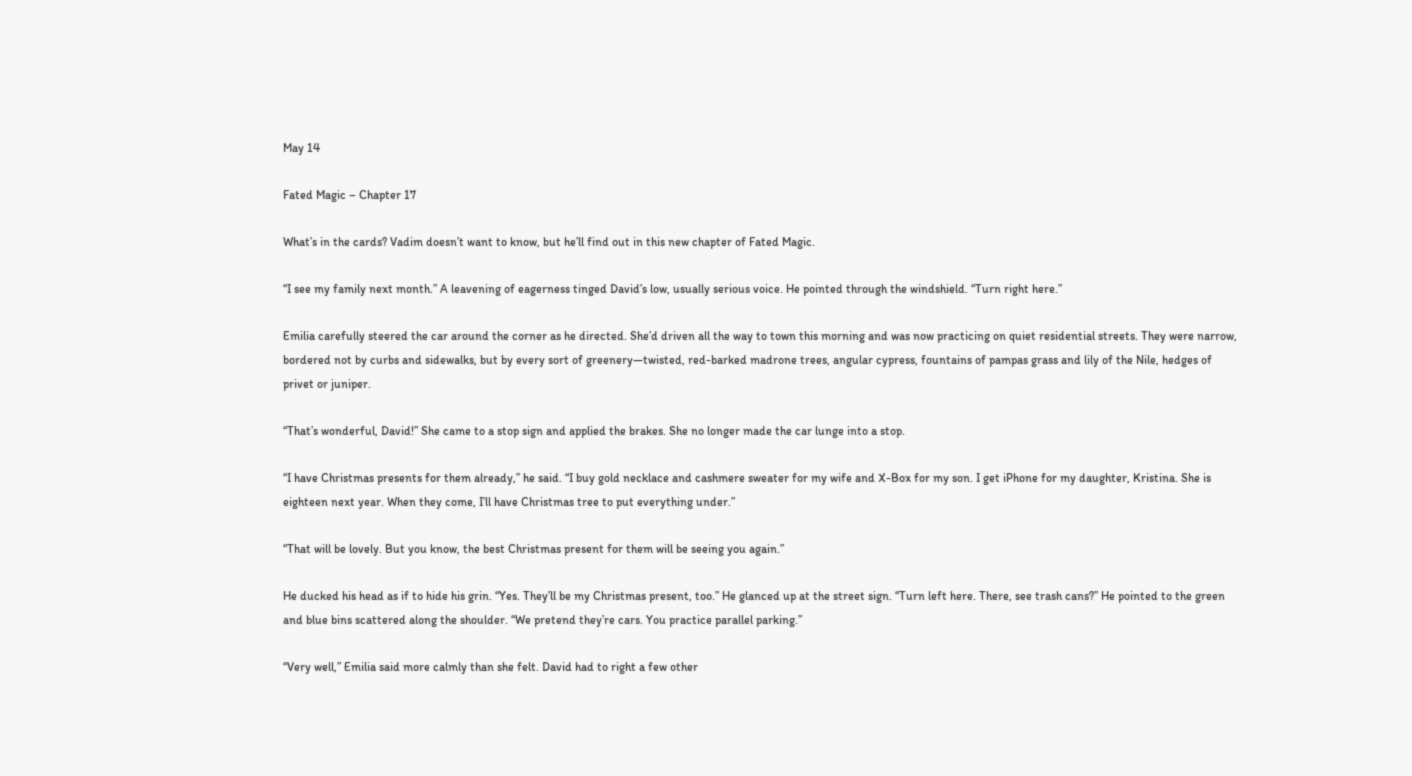May 14

Fated Magic – Chapter 17

What’s in the cards? Vadim doesn’t want to know, but he’ll find out in this new chapter of Fated Magic.

“I see my family next month.” A leavening of eagerness tinged David’s low, usually serious voice. He pointed through the windshield. “Turn right here.”

Emilia carefully steered the car around the corner as he directed. She’d driven all the way to town this morning and was now practicing on quiet residential streets. They were narrow, bordered not by curbs and sidewalks, but by every sort of greenery—twisted, red-barked madrone trees, angular cypress, fountains of pampas grass and lily of the Nile, hedges of privet or juniper.

“That’s wonderful, David!” She came to a stop sign and applied the brakes. She no longer made the car lunge into a stop.

“I have Christmas presents for them already,” he said. “I buy gold necklace and cashmere sweater for my wife and X-Box for my son. I get iPhone for my daughter, Kristina. She is eighteen next year. When they come, I’ll have Christmas tree to put everything under.”

“That will be lovely. But you know, the best Christmas present for them will be seeing you again.”

He ducked his head as if to hide his grin. “Yes. They’ll be my Christmas present, too.” He glanced up at the street sign. “Turn left here. There, see trash cans?” He pointed to the green and blue bins scattered along the shoulder. “We pretend they’re cars. You practice parallel parking.”

“Very well,” Emilia said more calmly than she felt. David had to right a few other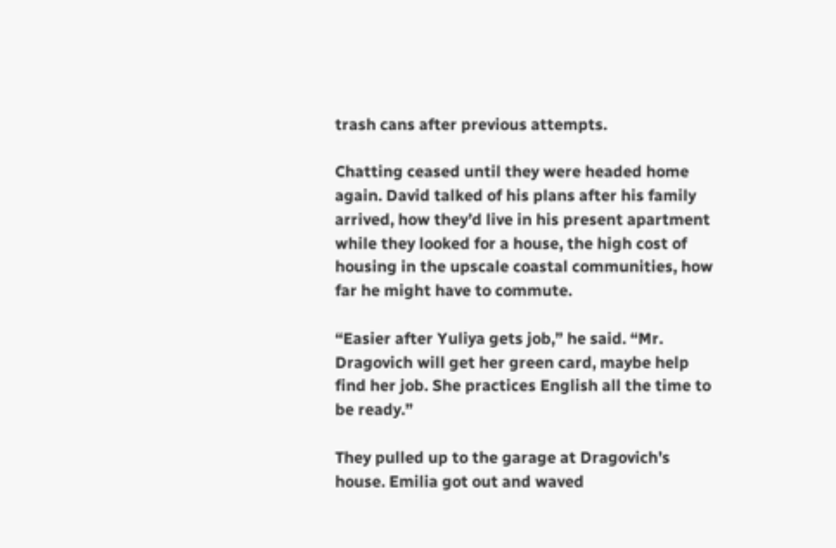trash cans after previous attempts.

Chatting ceased until they were headed home again. David talked of his plans after his family arrived, how they’d live in his present apartment while they looked for a house, the high cost of housing in the upscale coastal communities, how far he might have to commute.

“Easier after Yuliya gets job,” he said. “Mr. Dragovich will get her green card, maybe help find her job. She practices English all the time to be ready.”

They pulled up to the garage at Dragovich’s house. Emilia got out and waved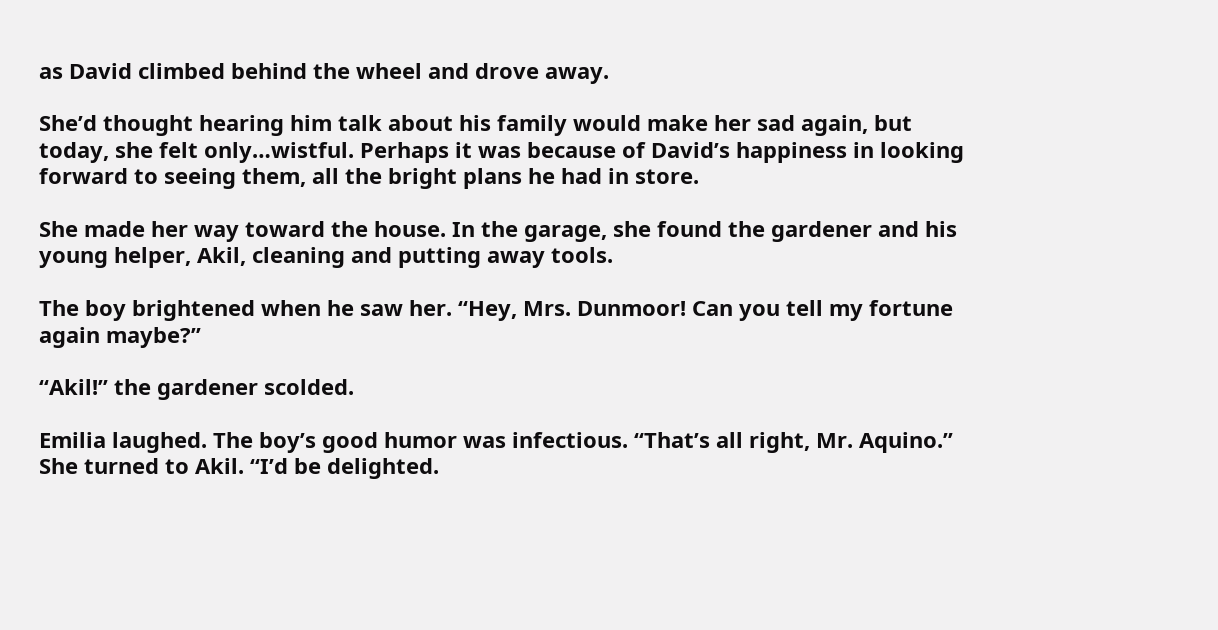as David climbed behind the wheel and drove away.

She’d thought hearing him talk about his family would make her sad again, but today, she felt only…wistful. Perhaps it was because of David’s happiness in looking forward to seeing them, all the bright plans he had in store.

She made her way toward the house. In the garage, she found the gardener and his young helper, Akil, cleaning and putting away tools.

The boy brightened when he saw her. “Hey, Mrs. Dunmoor! Can you tell my fortune again maybe?”

“Akil!” the gardener scolded.

Emilia laughed. The boy’s good humor was infectious. “That’s all right, Mr. Aquino.” She turned to Akil. “I’d be delighted.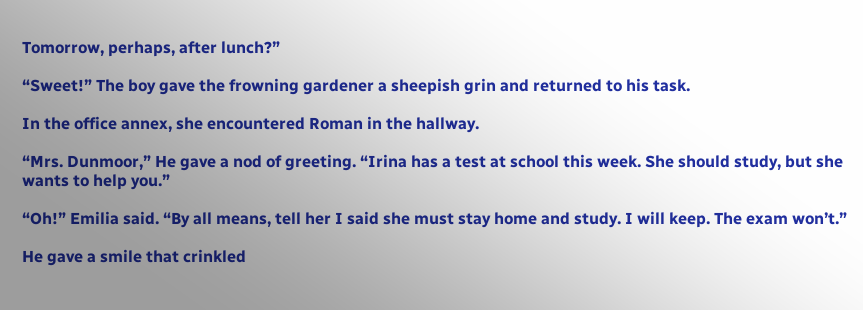Tomorrow, perhaps, after lunch?”

“Sweet!” The boy gave the frowning gardener a sheepish grin and returned to his task.

In the office annex, she encountered Roman in the hallway.

“Mrs. Dunmoor,” He gave a nod of greeting. “Irina has a test at school this week. She should study, but she wants to help you.”

“Oh!” Emilia said. “By all means, tell her I said she must stay home and study. I will keep. The exam won’t.”

He gave a smile that crinkled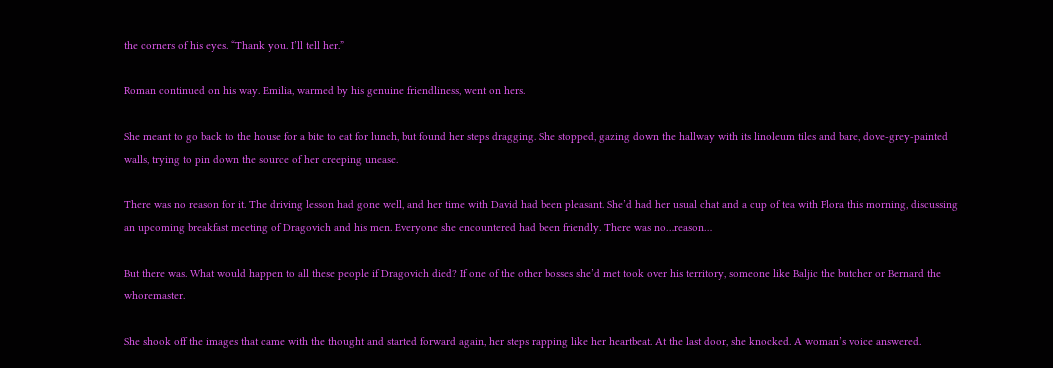the corners of his eyes. “Thank you. I’ll tell her.”

Roman continued on his way. Emilia, warmed by his genuine friendliness, went on hers.

She meant to go back to the house for a bite to eat for lunch, but found her steps dragging. She stopped, gazing down the hallway with its linoleum tiles and bare, dove-grey-painted walls, trying to pin down the source of her creeping unease.

There was no reason for it. The driving lesson had gone well, and her time with David had been pleasant. She’d had her usual chat and a cup of tea with Flora this morning, discussing an upcoming breakfast meeting of Dragovich and his men. Everyone she encountered had been friendly. There was no…reason…

But there was. What would happen to all these people if Dragovich died? If one of the other bosses she’d met took over his territory, someone like Baljic the butcher or Bernard the whoremaster.

She shook off the images that came with the thought and started forward again, her steps rapping like her heartbeat. At the last door, she knocked. A woman’s voice answered.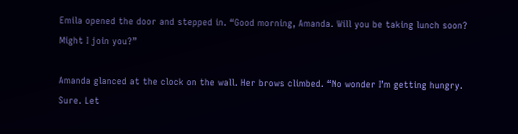Emila opened the door and stepped in. “Good morning, Amanda. Will you be taking lunch soon? Might I join you?”

Amanda glanced at the clock on the wall. Her brows climbed. “No wonder I’m getting hungry. Sure. Let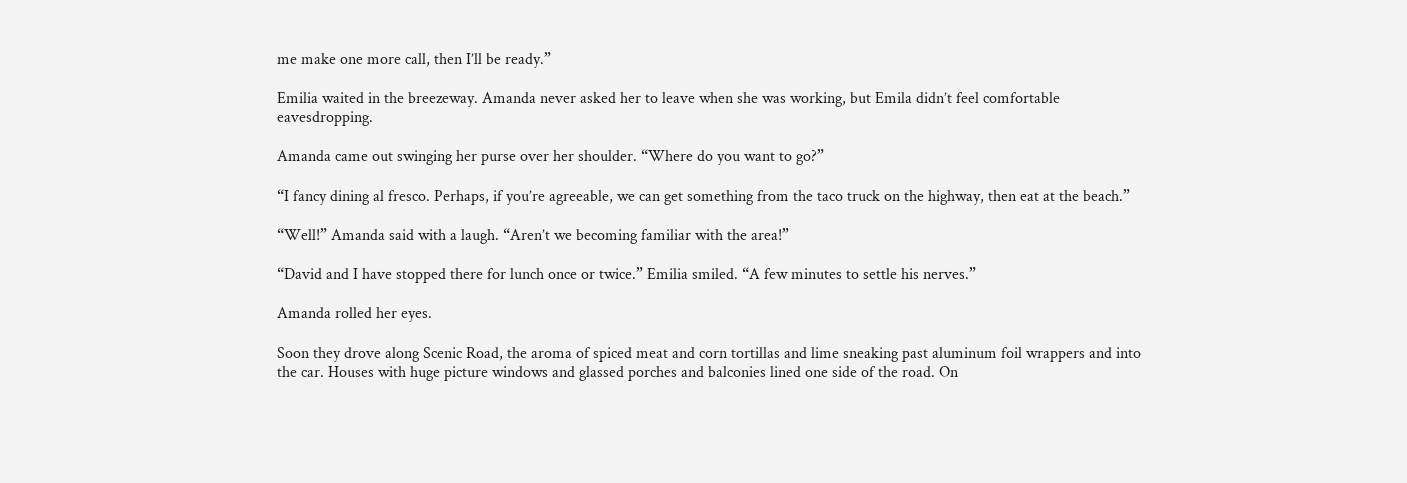me make one more call, then I’ll be ready.”

Emilia waited in the breezeway. Amanda never asked her to leave when she was working, but Emila didn’t feel comfortable eavesdropping.

Amanda came out swinging her purse over her shoulder. “Where do you want to go?”

“I fancy dining al fresco. Perhaps, if you’re agreeable, we can get something from the taco truck on the highway, then eat at the beach.”

“Well!” Amanda said with a laugh. “Aren’t we becoming familiar with the area!”

“David and I have stopped there for lunch once or twice.” Emilia smiled. “A few minutes to settle his nerves.”

Amanda rolled her eyes.

Soon they drove along Scenic Road, the aroma of spiced meat and corn tortillas and lime sneaking past aluminum foil wrappers and into the car. Houses with huge picture windows and glassed porches and balconies lined one side of the road. On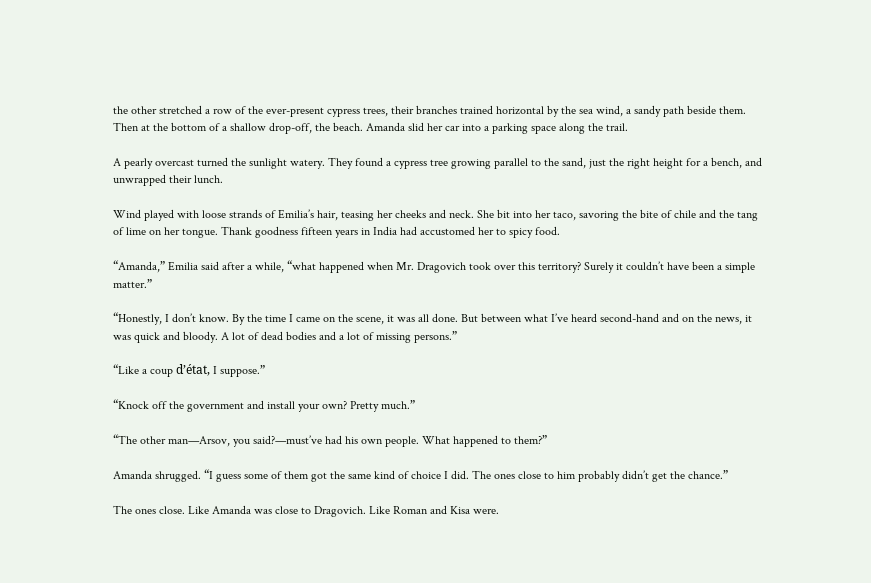the other stretched a row of the ever-present cypress trees, their branches trained horizontal by the sea wind, a sandy path beside them. Then at the bottom of a shallow drop-off, the beach. Amanda slid her car into a parking space along the trail.

A pearly overcast turned the sunlight watery. They found a cypress tree growing parallel to the sand, just the right height for a bench, and unwrapped their lunch.

Wind played with loose strands of Emilia’s hair, teasing her cheeks and neck. She bit into her taco, savoring the bite of chile and the tang of lime on her tongue. Thank goodness fifteen years in India had accustomed her to spicy food.

“Amanda,” Emilia said after a while, “what happened when Mr. Dragovich took over this territory? Surely it couldn’t have been a simple matter.”

“Honestly, I don’t know. By the time I came on the scene, it was all done. But between what I’ve heard second-hand and on the news, it was quick and bloody. A lot of dead bodies and a lot of missing persons.”

“Like a coup d’état, I suppose.”

“Knock off the government and install your own? Pretty much.”

“The other man—Arsov, you said?—must’ve had his own people. What happened to them?”

Amanda shrugged. “I guess some of them got the same kind of choice I did. The ones close to him probably didn’t get the chance.”

The ones close. Like Amanda was close to Dragovich. Like Roman and Kisa were.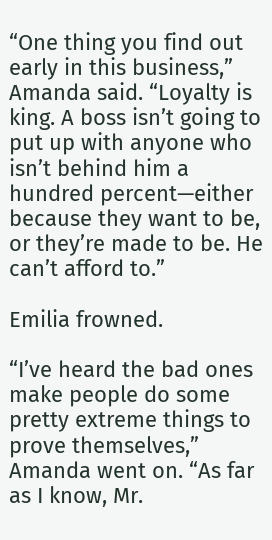“One thing you find out early in this business,” Amanda said. “Loyalty is king. A boss isn’t going to put up with anyone who isn’t behind him a hundred percent—either because they want to be, or they’re made to be. He can’t afford to.”

Emilia frowned.

“I’ve heard the bad ones make people do some pretty extreme things to prove themselves,” Amanda went on. “As far as I know, Mr.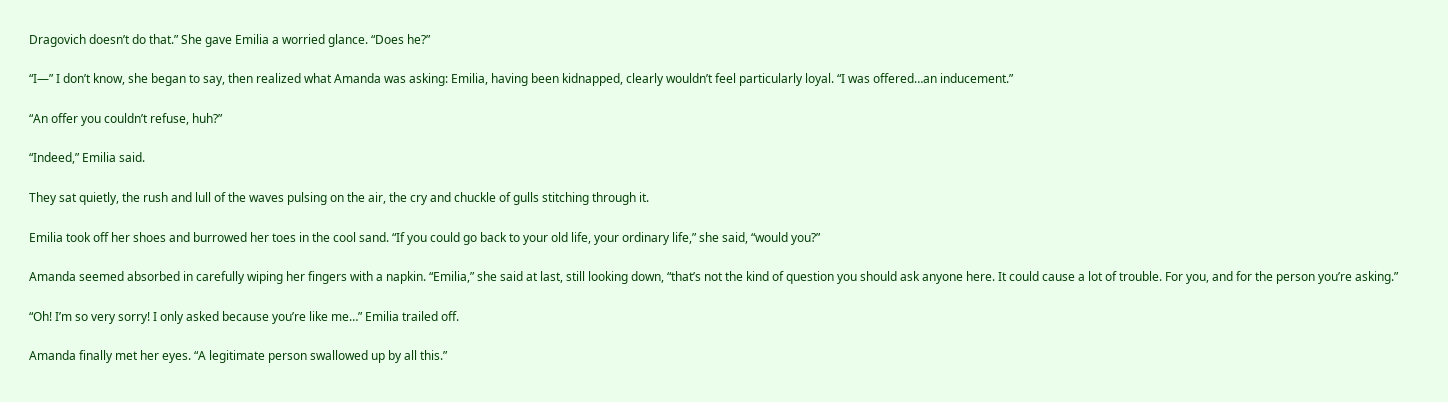Dragovich doesn’t do that.” She gave Emilia a worried glance. “Does he?”

“I—” I don’t know, she began to say, then realized what Amanda was asking: Emilia, having been kidnapped, clearly wouldn’t feel particularly loyal. “I was offered…an inducement.”

“An offer you couldn’t refuse, huh?”

“Indeed,” Emilia said.

They sat quietly, the rush and lull of the waves pulsing on the air, the cry and chuckle of gulls stitching through it.

Emilia took off her shoes and burrowed her toes in the cool sand. “If you could go back to your old life, your ordinary life,” she said, “would you?”

Amanda seemed absorbed in carefully wiping her fingers with a napkin. “Emilia,” she said at last, still looking down, “that’s not the kind of question you should ask anyone here. It could cause a lot of trouble. For you, and for the person you’re asking.”

“Oh! I’m so very sorry! I only asked because you’re like me…” Emilia trailed off.

Amanda finally met her eyes. “A legitimate person swallowed up by all this.”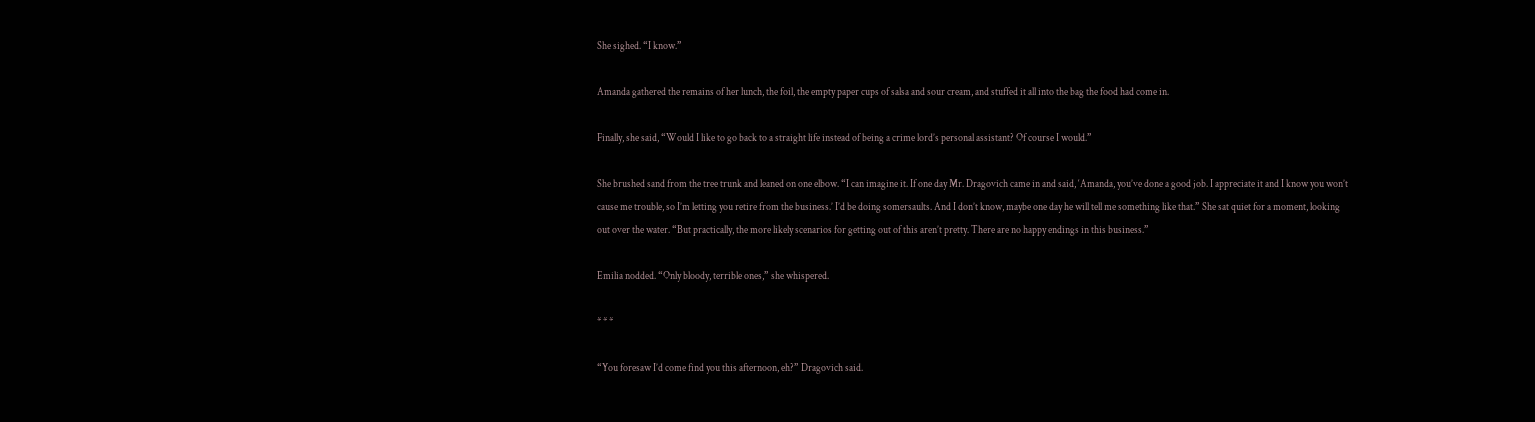She sighed. “I know.”

Amanda gathered the remains of her lunch, the foil, the empty paper cups of salsa and sour cream, and stuffed it all into the bag the food had come in.

Finally, she said, “Would I like to go back to a straight life instead of being a crime lord’s personal assistant? Of course I would.”

She brushed sand from the tree trunk and leaned on one elbow. “I can imagine it. If one day Mr. Dragovich came in and said, ‘Amanda, you’ve done a good job. I appreciate it and I know you won’t cause me trouble, so I’m letting you retire from the business.’ I’d be doing somersaults. And I don’t know, maybe one day he will tell me something like that.” She sat quiet for a moment, looking out over the water. “But practically, the more likely scenarios for getting out of this aren’t pretty. There are no happy endings in this business.”

Emilia nodded. “Only bloody, terrible ones,” she whispered.

* * *

“You foresaw I’d come find you this afternoon, eh?” Dragovich said.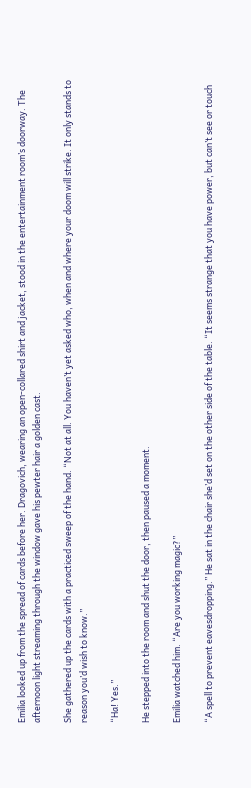Emilia looked up from the spread of cards before her. Dragovich, wearing an open-collared shirt and jacket, stood in the entertainment room’s doorway. The afternoon light streaming through the window gave his pewter hair a golden cast.

She gathered up the cards with a practiced sweep of the hand. “Not at all. You haven’t yet asked who, when and where your doom will strike. It only stands to reason you’d wish to know.”

“Ha! Yes.”

He stepped into the room and shut the door, then paused a moment.

Emilia watched him. “Are you working magic?”

“A spell to prevent eavesdropping.” He sat in the chair she’d set on the other side of the table. “It seems strange that you have power, but can’t see or touch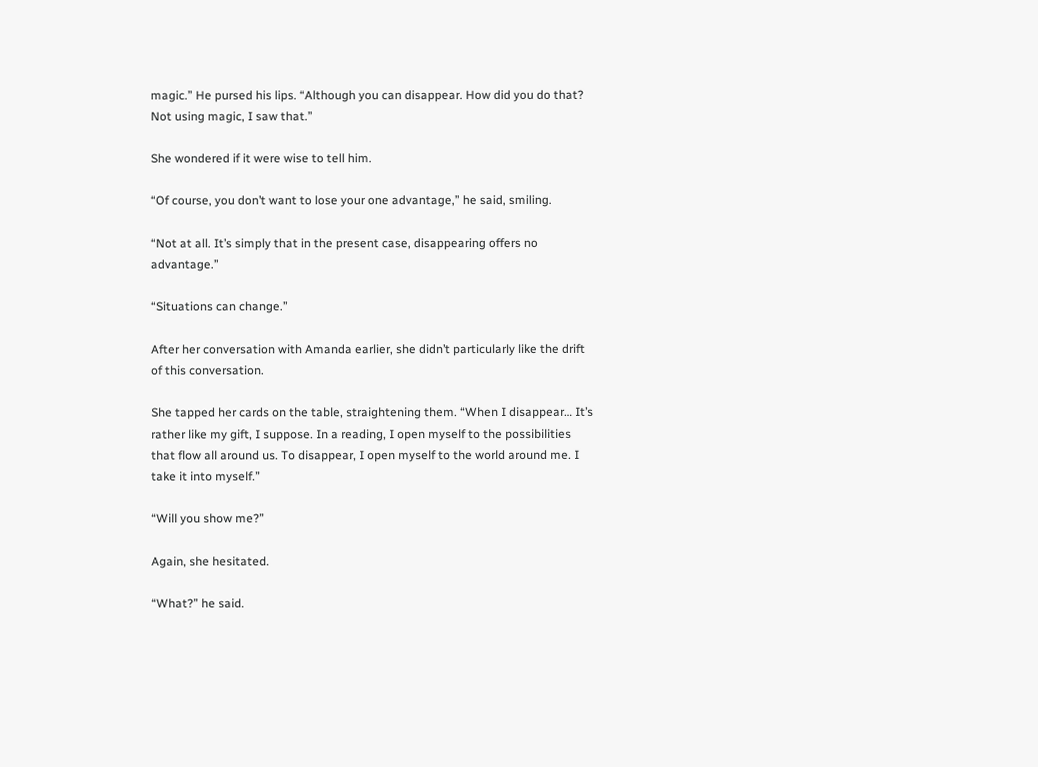magic.” He pursed his lips. “Although you can disappear. How did you do that? Not using magic, I saw that.”

She wondered if it were wise to tell him.

“Of course, you don’t want to lose your one advantage,” he said, smiling.

“Not at all. It’s simply that in the present case, disappearing offers no advantage.”

“Situations can change.”

After her conversation with Amanda earlier, she didn’t particularly like the drift of this conversation.

She tapped her cards on the table, straightening them. “When I disappear… It’s rather like my gift, I suppose. In a reading, I open myself to the possibilities that flow all around us. To disappear, I open myself to the world around me. I take it into myself.”

“Will you show me?”

Again, she hesitated.

“What?” he said.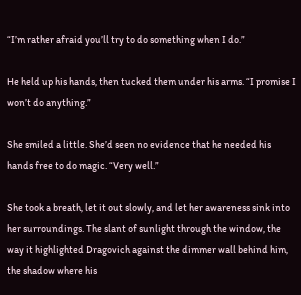“I’m rather afraid you’ll try to do something when I do.”

He held up his hands, then tucked them under his arms. “I promise I won’t do anything.”

She smiled a little. She’d seen no evidence that he needed his hands free to do magic. “Very well.”

She took a breath, let it out slowly, and let her awareness sink into her surroundings. The slant of sunlight through the window, the way it highlighted Dragovich against the dimmer wall behind him, the shadow where his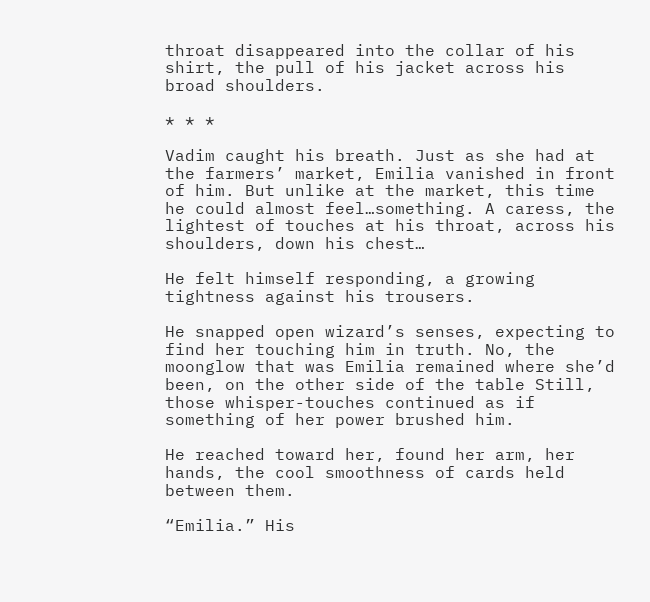throat disappeared into the collar of his shirt, the pull of his jacket across his broad shoulders.

* * *

Vadim caught his breath. Just as she had at the farmers’ market, Emilia vanished in front of him. But unlike at the market, this time he could almost feel…something. A caress, the lightest of touches at his throat, across his shoulders, down his chest…

He felt himself responding, a growing tightness against his trousers.

He snapped open wizard’s senses, expecting to find her touching him in truth. No, the moonglow that was Emilia remained where she’d been, on the other side of the table Still, those whisper-touches continued as if something of her power brushed him.

He reached toward her, found her arm, her hands, the cool smoothness of cards held between them.

“Emilia.” His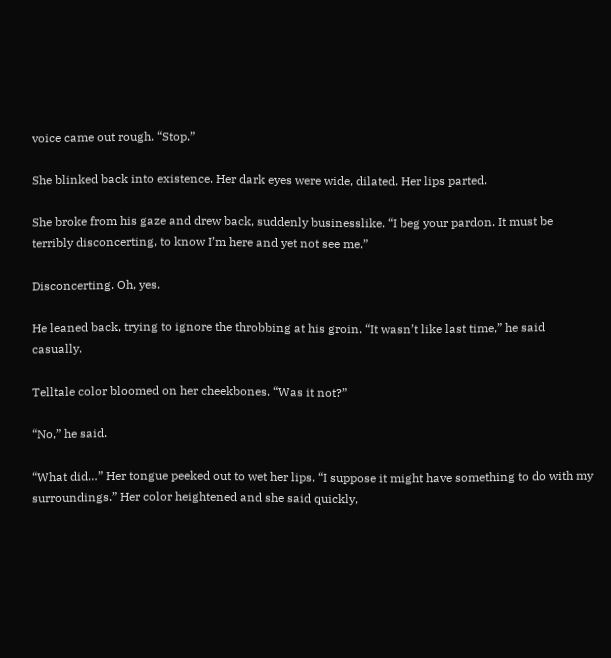voice came out rough. “Stop.”

She blinked back into existence. Her dark eyes were wide, dilated. Her lips parted.

She broke from his gaze and drew back, suddenly businesslike. “I beg your pardon. It must be terribly disconcerting, to know I’m here and yet not see me.”

Disconcerting. Oh, yes.

He leaned back, trying to ignore the throbbing at his groin. “It wasn’t like last time,” he said casually.

Telltale color bloomed on her cheekbones. “Was it not?”

“No,” he said.

“What did…” Her tongue peeked out to wet her lips. “I suppose it might have something to do with my surroundings.” Her color heightened and she said quickly,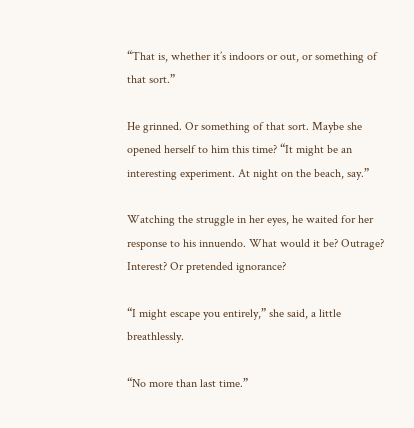“That is, whether it’s indoors or out, or something of that sort.”

He grinned. Or something of that sort. Maybe she opened herself to him this time? “It might be an interesting experiment. At night on the beach, say.”

Watching the struggle in her eyes, he waited for her response to his innuendo. What would it be? Outrage? Interest? Or pretended ignorance?

“I might escape you entirely,” she said, a little breathlessly.

“No more than last time.”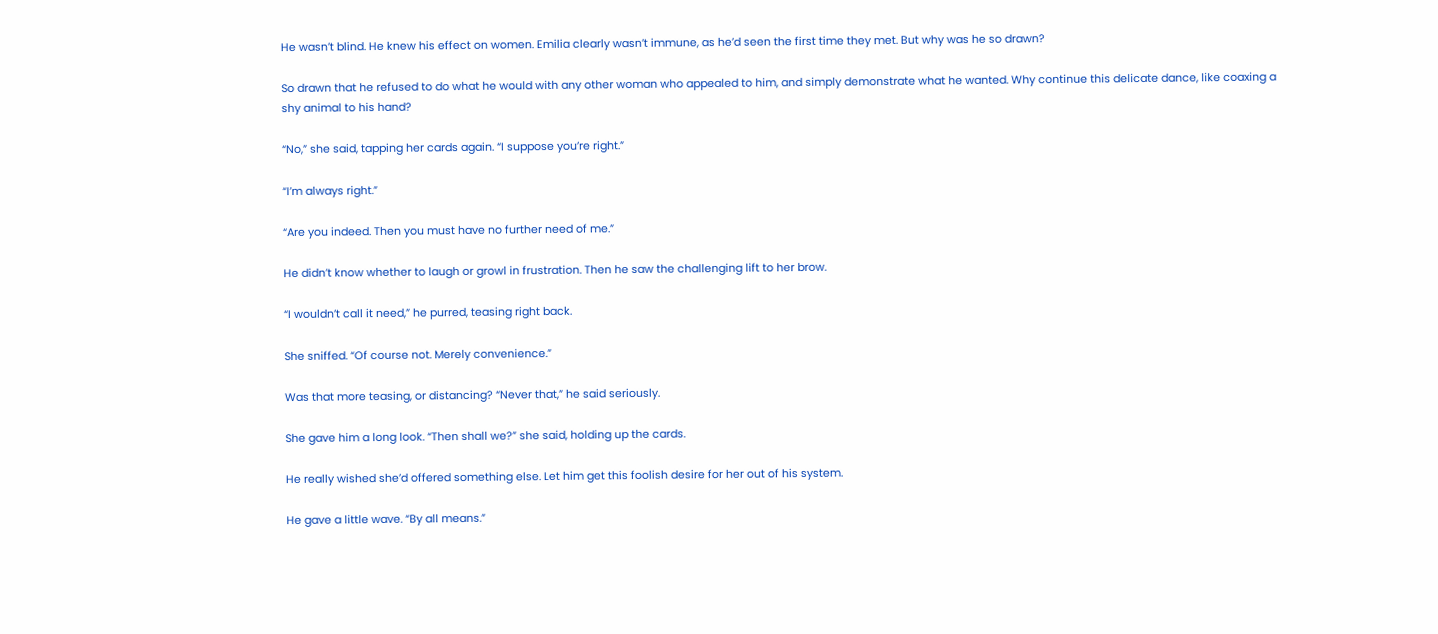He wasn’t blind. He knew his effect on women. Emilia clearly wasn’t immune, as he’d seen the first time they met. But why was he so drawn?

So drawn that he refused to do what he would with any other woman who appealed to him, and simply demonstrate what he wanted. Why continue this delicate dance, like coaxing a shy animal to his hand?

“No,” she said, tapping her cards again. “I suppose you’re right.”

“I’m always right.”

“Are you indeed. Then you must have no further need of me.”

He didn’t know whether to laugh or growl in frustration. Then he saw the challenging lift to her brow.

“I wouldn’t call it need,” he purred, teasing right back.

She sniffed. “Of course not. Merely convenience.”

Was that more teasing, or distancing? “Never that,” he said seriously.

She gave him a long look. “Then shall we?” she said, holding up the cards.

He really wished she’d offered something else. Let him get this foolish desire for her out of his system.

He gave a little wave. “By all means.”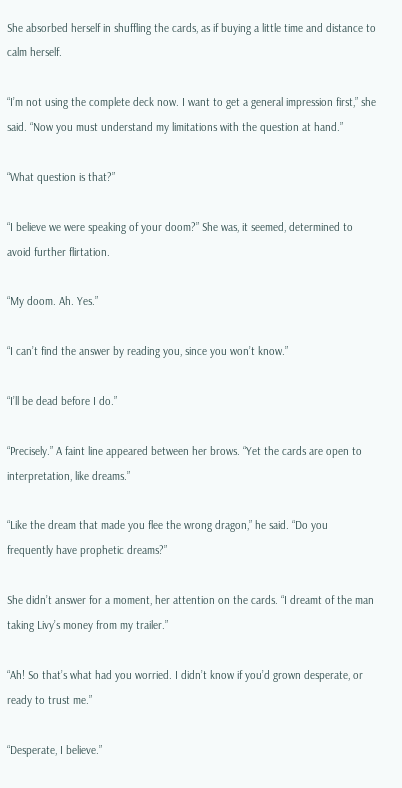She absorbed herself in shuffling the cards, as if buying a little time and distance to calm herself.

“I’m not using the complete deck now. I want to get a general impression first,” she said. “Now you must understand my limitations with the question at hand.”

“What question is that?”

“I believe we were speaking of your doom?” She was, it seemed, determined to avoid further flirtation.

“My doom. Ah. Yes.”

“I can’t find the answer by reading you, since you won’t know.”

“I’ll be dead before I do.”

“Precisely.” A faint line appeared between her brows. “Yet the cards are open to interpretation, like dreams.”

“Like the dream that made you flee the wrong dragon,” he said. “Do you frequently have prophetic dreams?”

She didn’t answer for a moment, her attention on the cards. “I dreamt of the man taking Livy’s money from my trailer.”

“Ah! So that’s what had you worried. I didn’t know if you’d grown desperate, or ready to trust me.”

“Desperate, I believe.”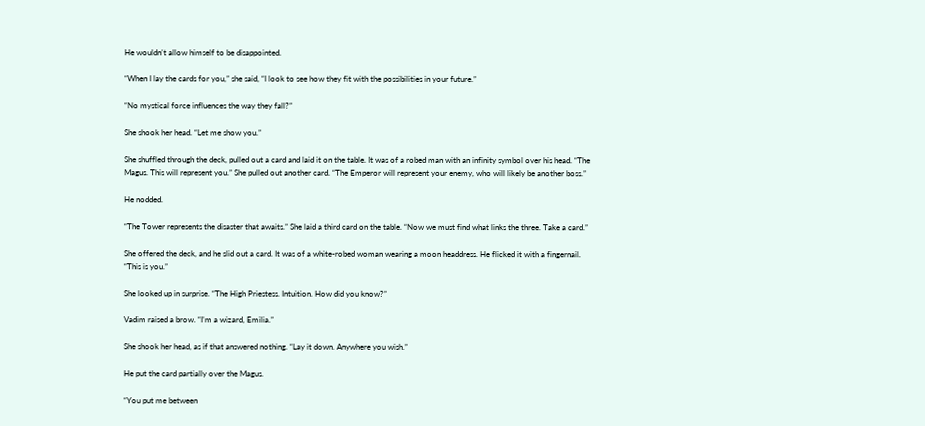He wouldn’t allow himself to be disappointed.

“When I lay the cards for you,” she said, “I look to see how they fit with the possibilities in your future.”

“No mystical force influences the way they fall?”

She shook her head. “Let me show you.”

She shuffled through the deck, pulled out a card and laid it on the table. It was of a robed man with an infinity symbol over his head. “The Magus. This will represent you.” She pulled out another card. “The Emperor will represent your enemy, who will likely be another boss.”

He nodded.

“The Tower represents the disaster that awaits.” She laid a third card on the table. “Now we must find what links the three. Take a card.”

She offered the deck, and he slid out a card. It was of a white-robed woman wearing a moon headdress. He flicked it with a fingernail. “This is you.”

She looked up in surprise. “The High Priestess. Intuition. How did you know?”

Vadim raised a brow. “I’m a wizard, Emilia.”

She shook her head, as if that answered nothing. “Lay it down. Anywhere you wish.”

He put the card partially over the Magus.

“You put me between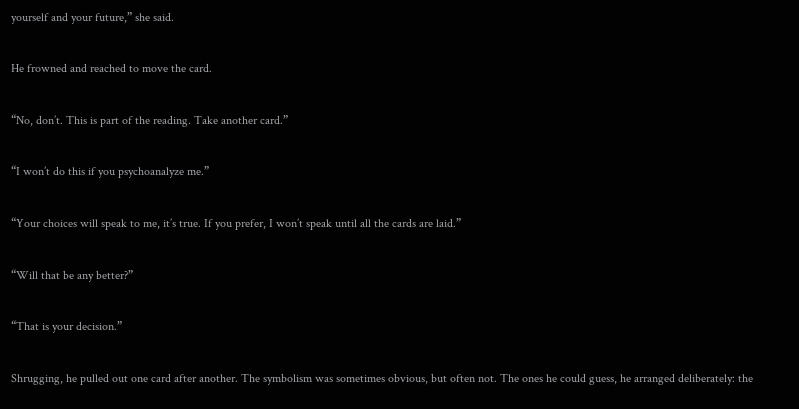yourself and your future,” she said.

He frowned and reached to move the card.

“No, don’t. This is part of the reading. Take another card.”

“I won’t do this if you psychoanalyze me.”

“Your choices will speak to me, it’s true. If you prefer, I won’t speak until all the cards are laid.”

“Will that be any better?”

“That is your decision.”

Shrugging, he pulled out one card after another. The symbolism was sometimes obvious, but often not. The ones he could guess, he arranged deliberately: the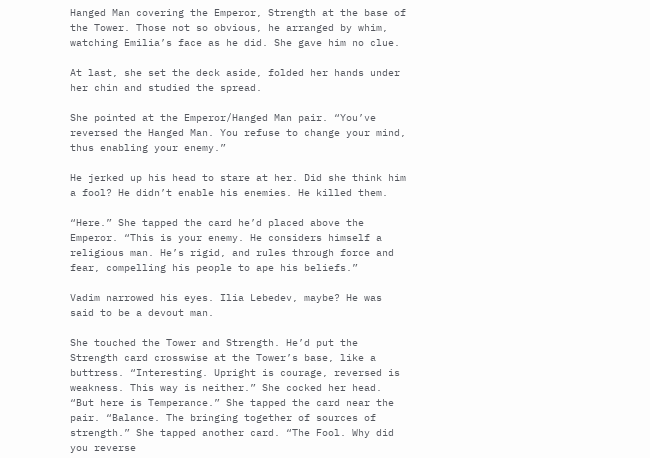Hanged Man covering the Emperor, Strength at the base of the Tower. Those not so obvious, he arranged by whim, watching Emilia’s face as he did. She gave him no clue.

At last, she set the deck aside, folded her hands under her chin and studied the spread.

She pointed at the Emperor/Hanged Man pair. “You’ve reversed the Hanged Man. You refuse to change your mind, thus enabling your enemy.”

He jerked up his head to stare at her. Did she think him a fool? He didn’t enable his enemies. He killed them.

“Here.” She tapped the card he’d placed above the Emperor. “This is your enemy. He considers himself a religious man. He’s rigid, and rules through force and fear, compelling his people to ape his beliefs.”

Vadim narrowed his eyes. Ilia Lebedev, maybe? He was said to be a devout man.

She touched the Tower and Strength. He’d put the Strength card crosswise at the Tower’s base, like a buttress. “Interesting. Upright is courage, reversed is weakness. This way is neither.” She cocked her head. “But here is Temperance.” She tapped the card near the pair. “Balance. The bringing together of sources of strength.” She tapped another card. “The Fool. Why did you reverse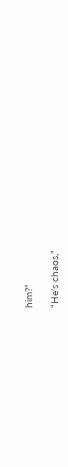him?”

“He’s chaos,”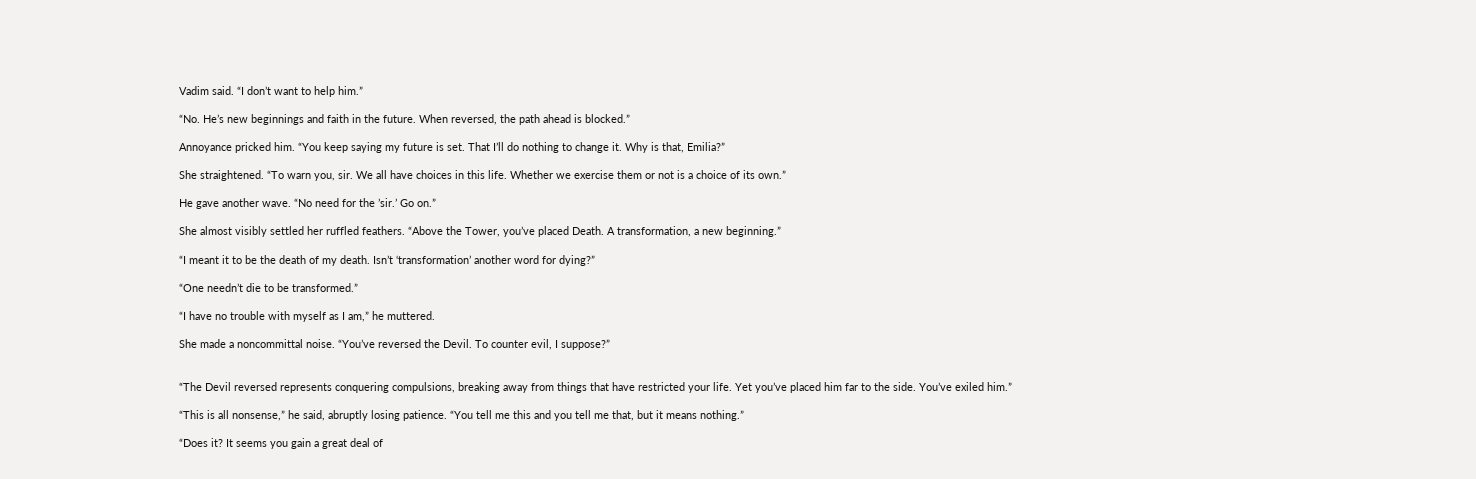Vadim said. “I don’t want to help him.”

“No. He’s new beginnings and faith in the future. When reversed, the path ahead is blocked.”

Annoyance pricked him. “You keep saying my future is set. That I’ll do nothing to change it. Why is that, Emilia?”

She straightened. “To warn you, sir. We all have choices in this life. Whether we exercise them or not is a choice of its own.”

He gave another wave. “No need for the ’sir.’ Go on.”

She almost visibly settled her ruffled feathers. “Above the Tower, you’ve placed Death. A transformation, a new beginning.”

“I meant it to be the death of my death. Isn’t ‘transformation’ another word for dying?”

“One needn’t die to be transformed.”

“I have no trouble with myself as I am,” he muttered.

She made a noncommittal noise. “You’ve reversed the Devil. To counter evil, I suppose?”


“The Devil reversed represents conquering compulsions, breaking away from things that have restricted your life. Yet you’ve placed him far to the side. You’ve exiled him.”

“This is all nonsense,” he said, abruptly losing patience. “You tell me this and you tell me that, but it means nothing.”

“Does it? It seems you gain a great deal of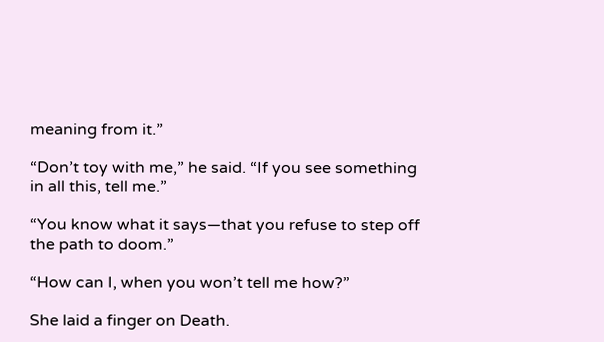meaning from it.”

“Don’t toy with me,” he said. “If you see something in all this, tell me.”

“You know what it says—that you refuse to step off the path to doom.”

“How can I, when you won’t tell me how?”

She laid a finger on Death.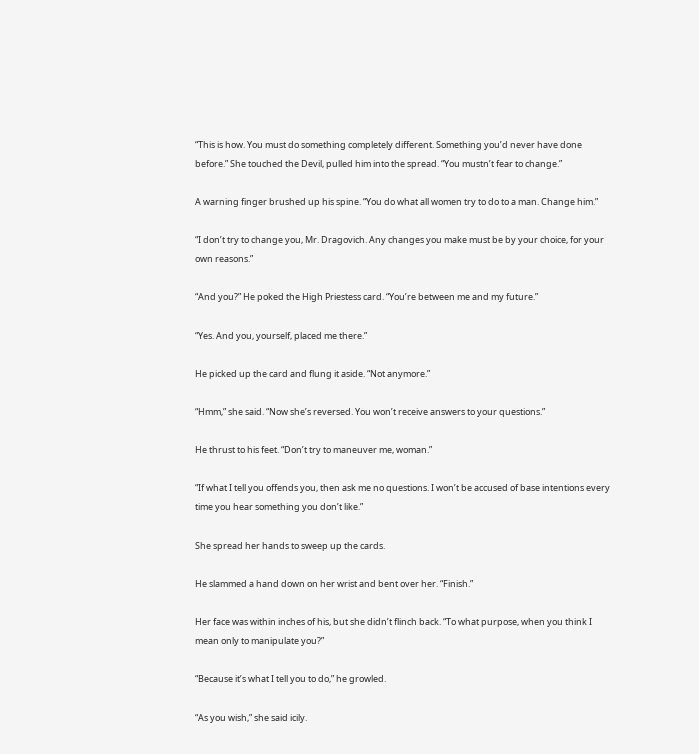“This is how. You must do something completely different. Something you’d never have done before.” She touched the Devil, pulled him into the spread. “You mustn’t fear to change.”

A warning finger brushed up his spine. “You do what all women try to do to a man. Change him.”

“I don’t try to change you, Mr. Dragovich. Any changes you make must be by your choice, for your own reasons.”

“And you?” He poked the High Priestess card. “You’re between me and my future.”

“Yes. And you, yourself, placed me there.”

He picked up the card and flung it aside. “Not anymore.”

“Hmm,” she said. “Now she’s reversed. You won’t receive answers to your questions.”

He thrust to his feet. “Don’t try to maneuver me, woman.”

“If what I tell you offends you, then ask me no questions. I won’t be accused of base intentions every time you hear something you don’t like.”

She spread her hands to sweep up the cards.

He slammed a hand down on her wrist and bent over her. “Finish.”

Her face was within inches of his, but she didn’t flinch back. “To what purpose, when you think I mean only to manipulate you?”

“Because it’s what I tell you to do,” he growled.

“As you wish,” she said icily.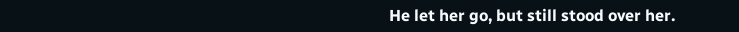He let her go, but still stood over her.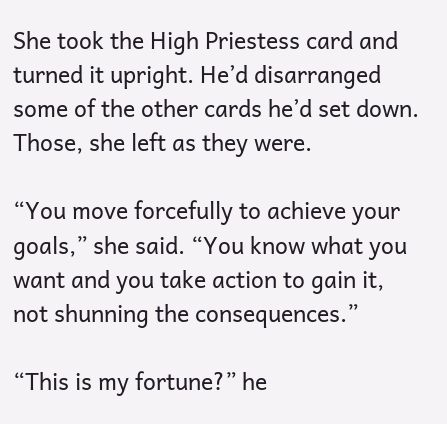She took the High Priestess card and turned it upright. He’d disarranged some of the other cards he’d set down. Those, she left as they were.

“You move forcefully to achieve your goals,” she said. “You know what you want and you take action to gain it, not shunning the consequences.”

“This is my fortune?” he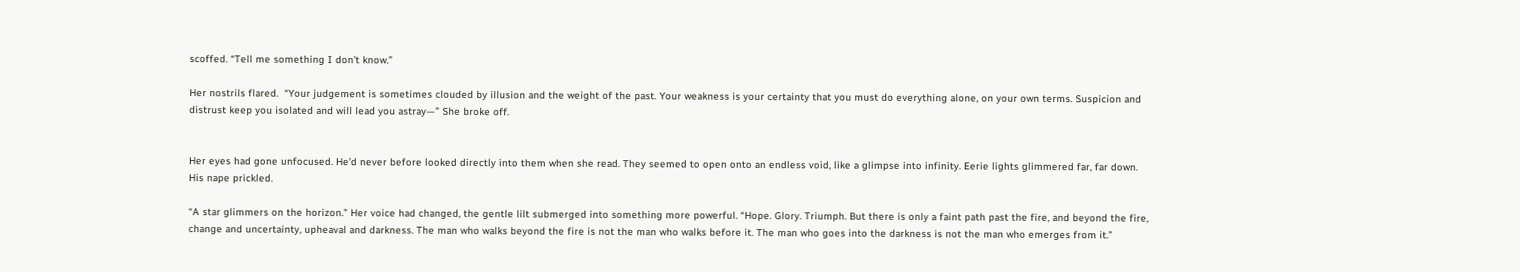scoffed. “Tell me something I don’t know.”

Her nostrils flared.  “Your judgement is sometimes clouded by illusion and the weight of the past. Your weakness is your certainty that you must do everything alone, on your own terms. Suspicion and distrust keep you isolated and will lead you astray—” She broke off.


Her eyes had gone unfocused. He’d never before looked directly into them when she read. They seemed to open onto an endless void, like a glimpse into infinity. Eerie lights glimmered far, far down. His nape prickled.

“A star glimmers on the horizon.” Her voice had changed, the gentle lilt submerged into something more powerful. “Hope. Glory. Triumph. But there is only a faint path past the fire, and beyond the fire, change and uncertainty, upheaval and darkness. The man who walks beyond the fire is not the man who walks before it. The man who goes into the darkness is not the man who emerges from it.”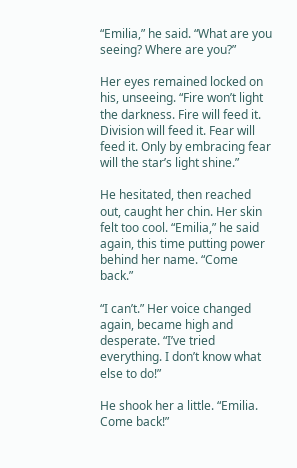“Emilia,” he said. “What are you seeing? Where are you?”

Her eyes remained locked on his, unseeing. “Fire won’t light the darkness. Fire will feed it. Division will feed it. Fear will feed it. Only by embracing fear will the star’s light shine.”

He hesitated, then reached out, caught her chin. Her skin felt too cool. “Emilia,” he said again, this time putting power behind her name. “Come back.”

“I can’t.” Her voice changed again, became high and desperate. “I’ve tried everything. I don’t know what else to do!”

He shook her a little. “Emilia. Come back!”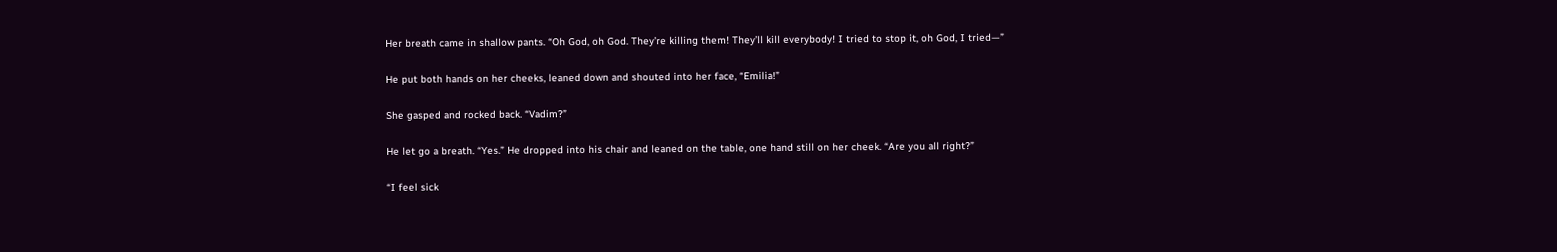Her breath came in shallow pants. “Oh God, oh God. They’re killing them! They’ll kill everybody! I tried to stop it, oh God, I tried—”

He put both hands on her cheeks, leaned down and shouted into her face, “Emilia!”

She gasped and rocked back. “Vadim?”

He let go a breath. “Yes.” He dropped into his chair and leaned on the table, one hand still on her cheek. “Are you all right?”

“I feel sick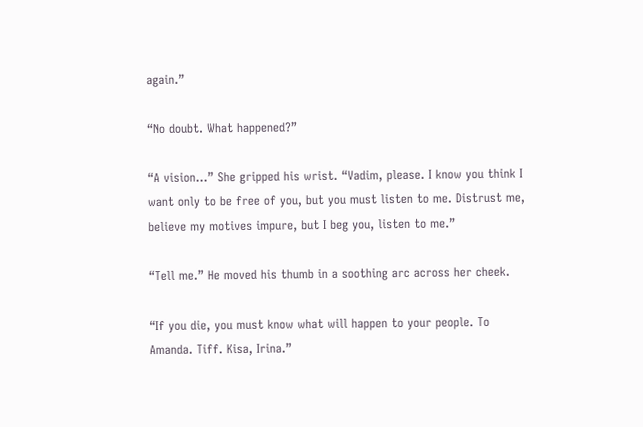again.”

“No doubt. What happened?”

“A vision…” She gripped his wrist. “Vadim, please. I know you think I want only to be free of you, but you must listen to me. Distrust me, believe my motives impure, but I beg you, listen to me.”

“Tell me.” He moved his thumb in a soothing arc across her cheek.

“If you die, you must know what will happen to your people. To Amanda. Tiff. Kisa, Irina.”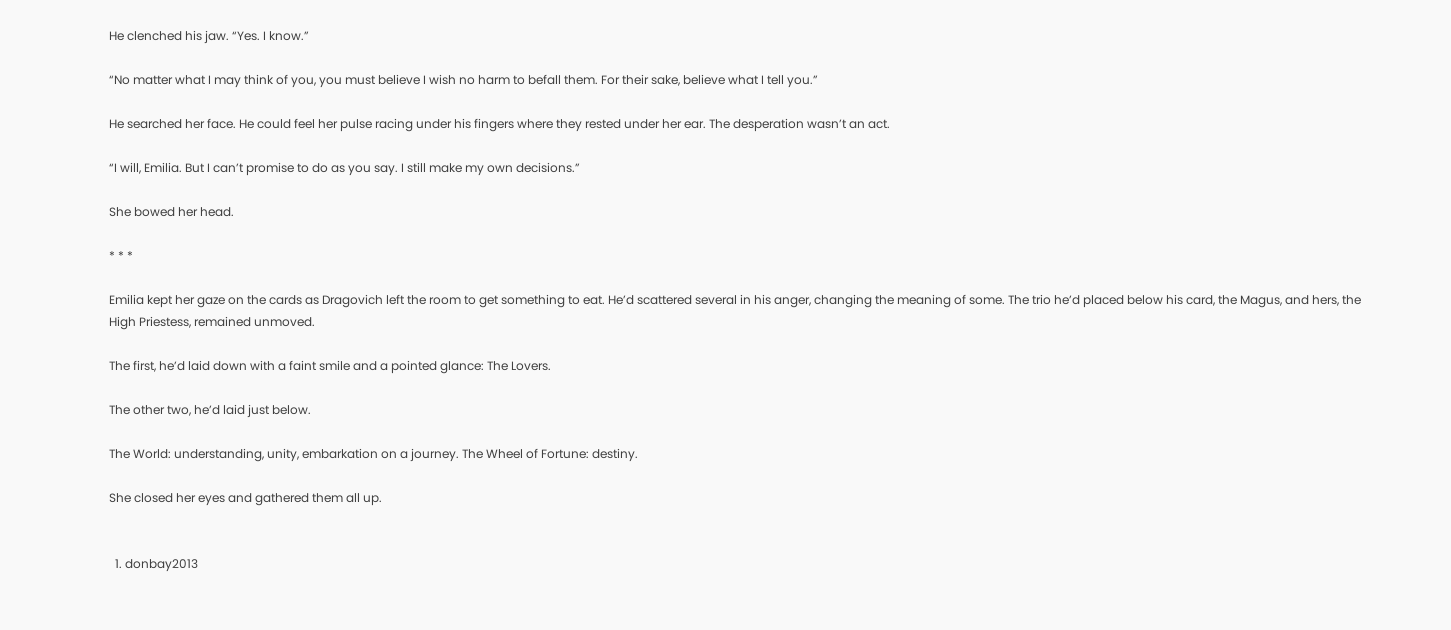He clenched his jaw. “Yes. I know.”

“No matter what I may think of you, you must believe I wish no harm to befall them. For their sake, believe what I tell you.”

He searched her face. He could feel her pulse racing under his fingers where they rested under her ear. The desperation wasn’t an act.

“I will, Emilia. But I can’t promise to do as you say. I still make my own decisions.”

She bowed her head.

* * *

Emilia kept her gaze on the cards as Dragovich left the room to get something to eat. He’d scattered several in his anger, changing the meaning of some. The trio he’d placed below his card, the Magus, and hers, the High Priestess, remained unmoved.

The first, he’d laid down with a faint smile and a pointed glance: The Lovers.

The other two, he’d laid just below.

The World: understanding, unity, embarkation on a journey. The Wheel of Fortune: destiny.

She closed her eyes and gathered them all up.


  1. donbay2013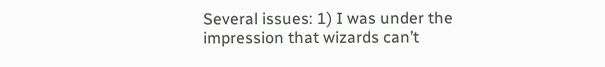Several issues: 1) I was under the impression that wizards can’t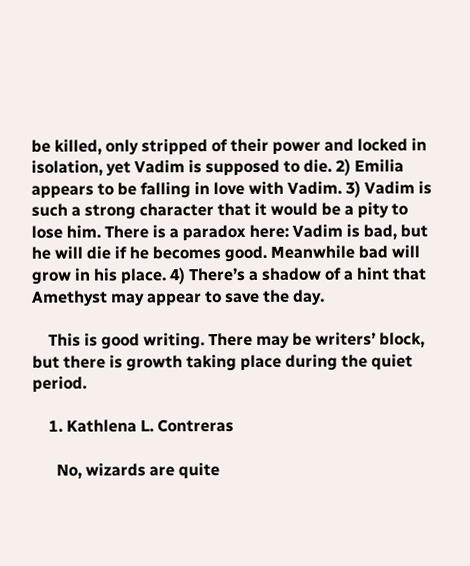be killed, only stripped of their power and locked in isolation, yet Vadim is supposed to die. 2) Emilia appears to be falling in love with Vadim. 3) Vadim is such a strong character that it would be a pity to lose him. There is a paradox here: Vadim is bad, but he will die if he becomes good. Meanwhile bad will grow in his place. 4) There’s a shadow of a hint that Amethyst may appear to save the day.

    This is good writing. There may be writers’ block, but there is growth taking place during the quiet period.

    1. Kathlena L. Contreras

      No, wizards are quite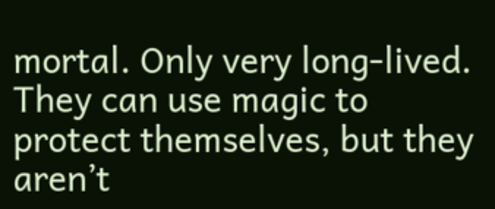mortal. Only very long-lived. They can use magic to protect themselves, but they aren’t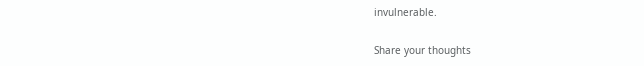invulnerable.

Share your thoughts